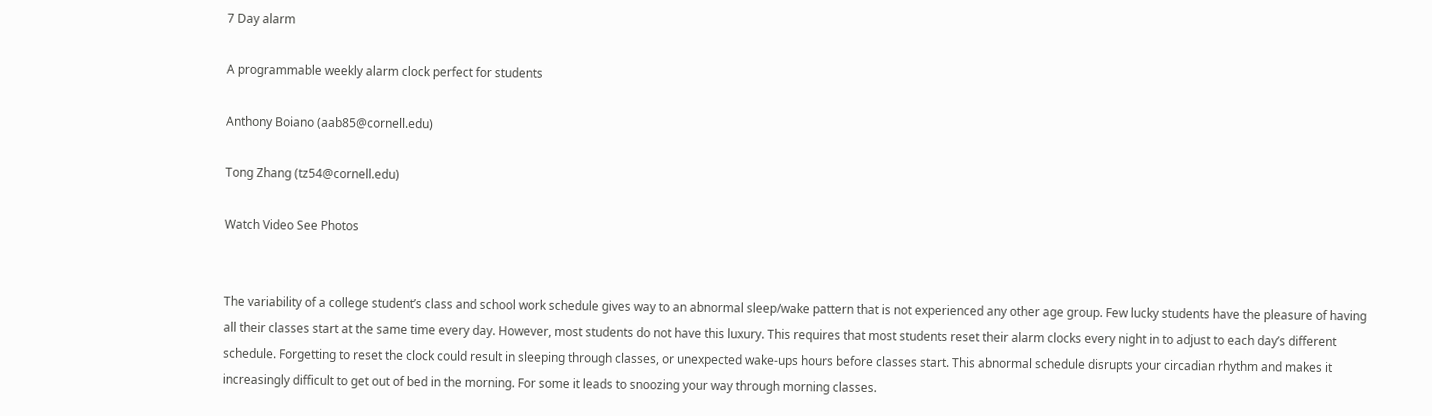7 Day alarm

A programmable weekly alarm clock perfect for students

Anthony Boiano (aab85@cornell.edu)

Tong Zhang (tz54@cornell.edu)

Watch Video See Photos


The variability of a college student’s class and school work schedule gives way to an abnormal sleep/wake pattern that is not experienced any other age group. Few lucky students have the pleasure of having all their classes start at the same time every day. However, most students do not have this luxury. This requires that most students reset their alarm clocks every night in to adjust to each day’s different schedule. Forgetting to reset the clock could result in sleeping through classes, or unexpected wake-ups hours before classes start. This abnormal schedule disrupts your circadian rhythm and makes it increasingly difficult to get out of bed in the morning. For some it leads to snoozing your way through morning classes.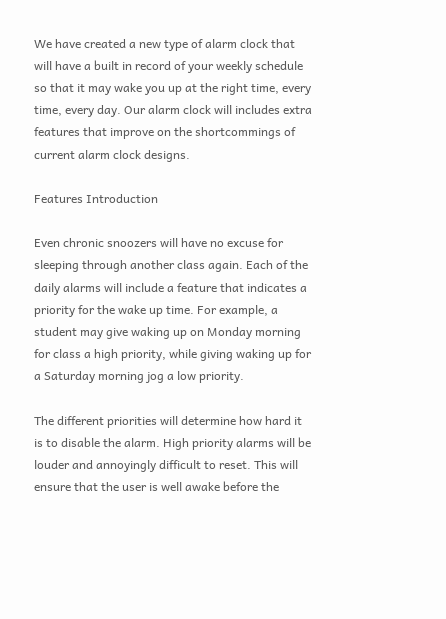We have created a new type of alarm clock that will have a built in record of your weekly schedule so that it may wake you up at the right time, every time, every day. Our alarm clock will includes extra features that improve on the shortcommings of current alarm clock designs.

Features Introduction

Even chronic snoozers will have no excuse for sleeping through another class again. Each of the daily alarms will include a feature that indicates a priority for the wake up time. For example, a student may give waking up on Monday morning for class a high priority, while giving waking up for a Saturday morning jog a low priority.

The different priorities will determine how hard it is to disable the alarm. High priority alarms will be louder and annoyingly difficult to reset. This will ensure that the user is well awake before the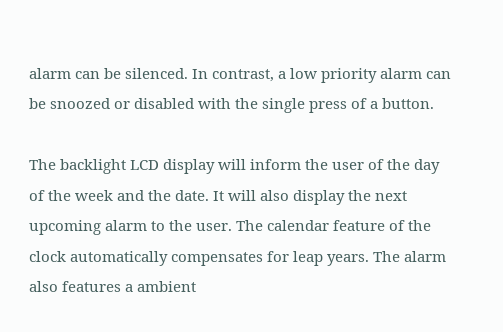alarm can be silenced. In contrast, a low priority alarm can be snoozed or disabled with the single press of a button.

The backlight LCD display will inform the user of the day of the week and the date. It will also display the next upcoming alarm to the user. The calendar feature of the clock automatically compensates for leap years. The alarm also features a ambient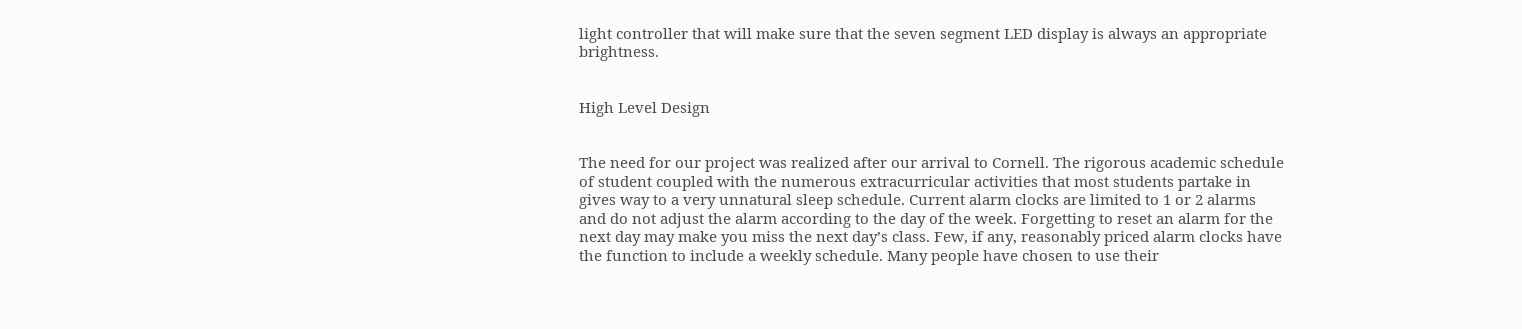light controller that will make sure that the seven segment LED display is always an appropriate brightness.


High Level Design


The need for our project was realized after our arrival to Cornell. The rigorous academic schedule of student coupled with the numerous extracurricular activities that most students partake in gives way to a very unnatural sleep schedule. Current alarm clocks are limited to 1 or 2 alarms and do not adjust the alarm according to the day of the week. Forgetting to reset an alarm for the next day may make you miss the next day’s class. Few, if any, reasonably priced alarm clocks have the function to include a weekly schedule. Many people have chosen to use their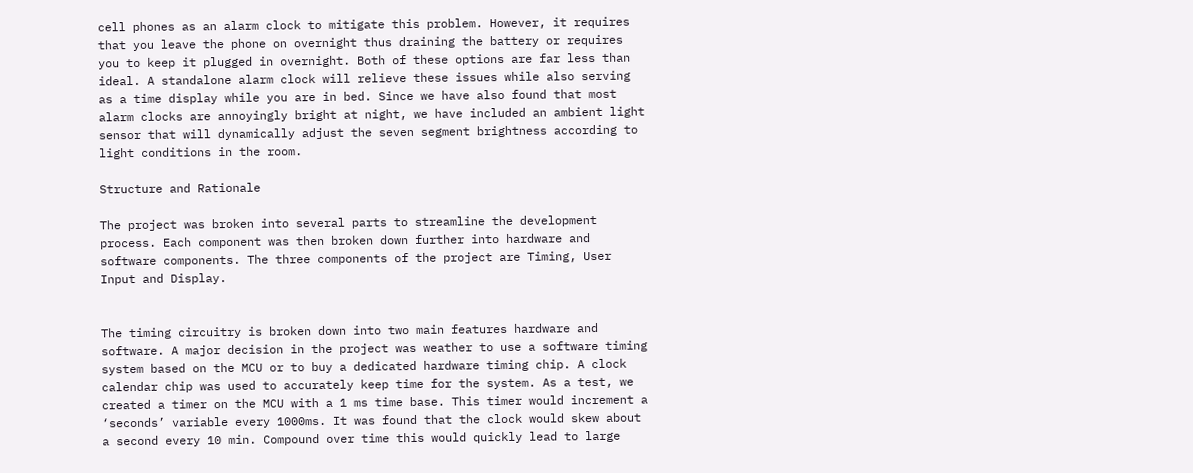cell phones as an alarm clock to mitigate this problem. However, it requires that you leave the phone on overnight thus draining the battery or requires you to keep it plugged in overnight. Both of these options are far less than ideal. A standalone alarm clock will relieve these issues while also serving as a time display while you are in bed. Since we have also found that most alarm clocks are annoyingly bright at night, we have included an ambient light sensor that will dynamically adjust the seven segment brightness according to light conditions in the room.

Structure and Rationale

The project was broken into several parts to streamline the development process. Each component was then broken down further into hardware and software components. The three components of the project are Timing, User Input and Display.


The timing circuitry is broken down into two main features hardware and software. A major decision in the project was weather to use a software timing system based on the MCU or to buy a dedicated hardware timing chip. A clock calendar chip was used to accurately keep time for the system. As a test, we created a timer on the MCU with a 1 ms time base. This timer would increment a ‘seconds’ variable every 1000ms. It was found that the clock would skew about a second every 10 min. Compound over time this would quickly lead to large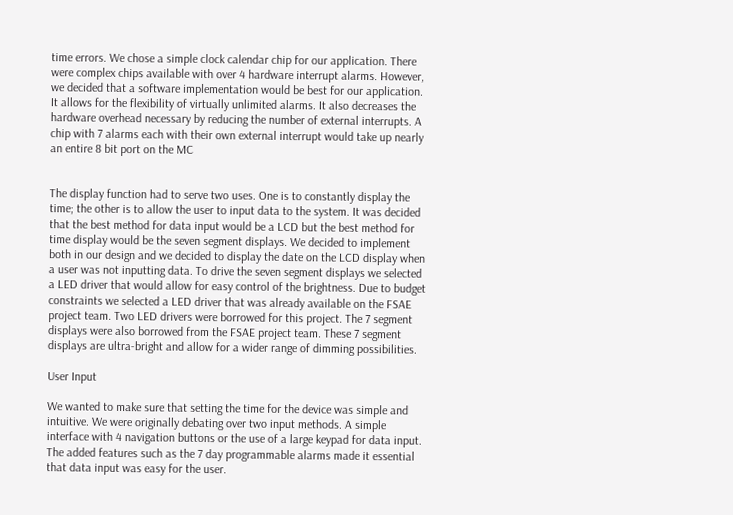time errors. We chose a simple clock calendar chip for our application. There were complex chips available with over 4 hardware interrupt alarms. However, we decided that a software implementation would be best for our application. It allows for the flexibility of virtually unlimited alarms. It also decreases the hardware overhead necessary by reducing the number of external interrupts. A chip with 7 alarms each with their own external interrupt would take up nearly an entire 8 bit port on the MC


The display function had to serve two uses. One is to constantly display the time; the other is to allow the user to input data to the system. It was decided that the best method for data input would be a LCD but the best method for time display would be the seven segment displays. We decided to implement both in our design and we decided to display the date on the LCD display when a user was not inputting data. To drive the seven segment displays we selected a LED driver that would allow for easy control of the brightness. Due to budget constraints we selected a LED driver that was already available on the FSAE project team. Two LED drivers were borrowed for this project. The 7 segment displays were also borrowed from the FSAE project team. These 7 segment displays are ultra-bright and allow for a wider range of dimming possibilities.

User Input

We wanted to make sure that setting the time for the device was simple and intuitive. We were originally debating over two input methods. A simple interface with 4 navigation buttons or the use of a large keypad for data input. The added features such as the 7 day programmable alarms made it essential that data input was easy for the user.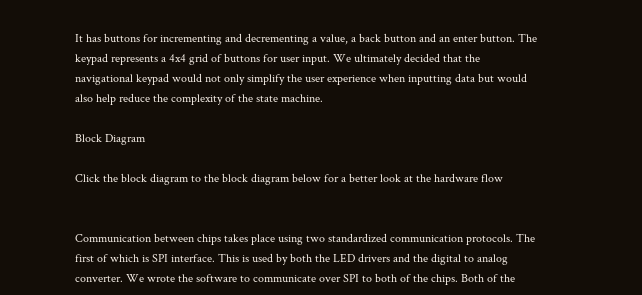It has buttons for incrementing and decrementing a value, a back button and an enter button. The keypad represents a 4x4 grid of buttons for user input. We ultimately decided that the navigational keypad would not only simplify the user experience when inputting data but would also help reduce the complexity of the state machine.

Block Diagram

Click the block diagram to the block diagram below for a better look at the hardware flow


Communication between chips takes place using two standardized communication protocols. The first of which is SPI interface. This is used by both the LED drivers and the digital to analog converter. We wrote the software to communicate over SPI to both of the chips. Both of the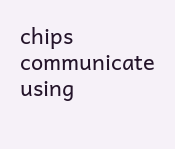chips communicate using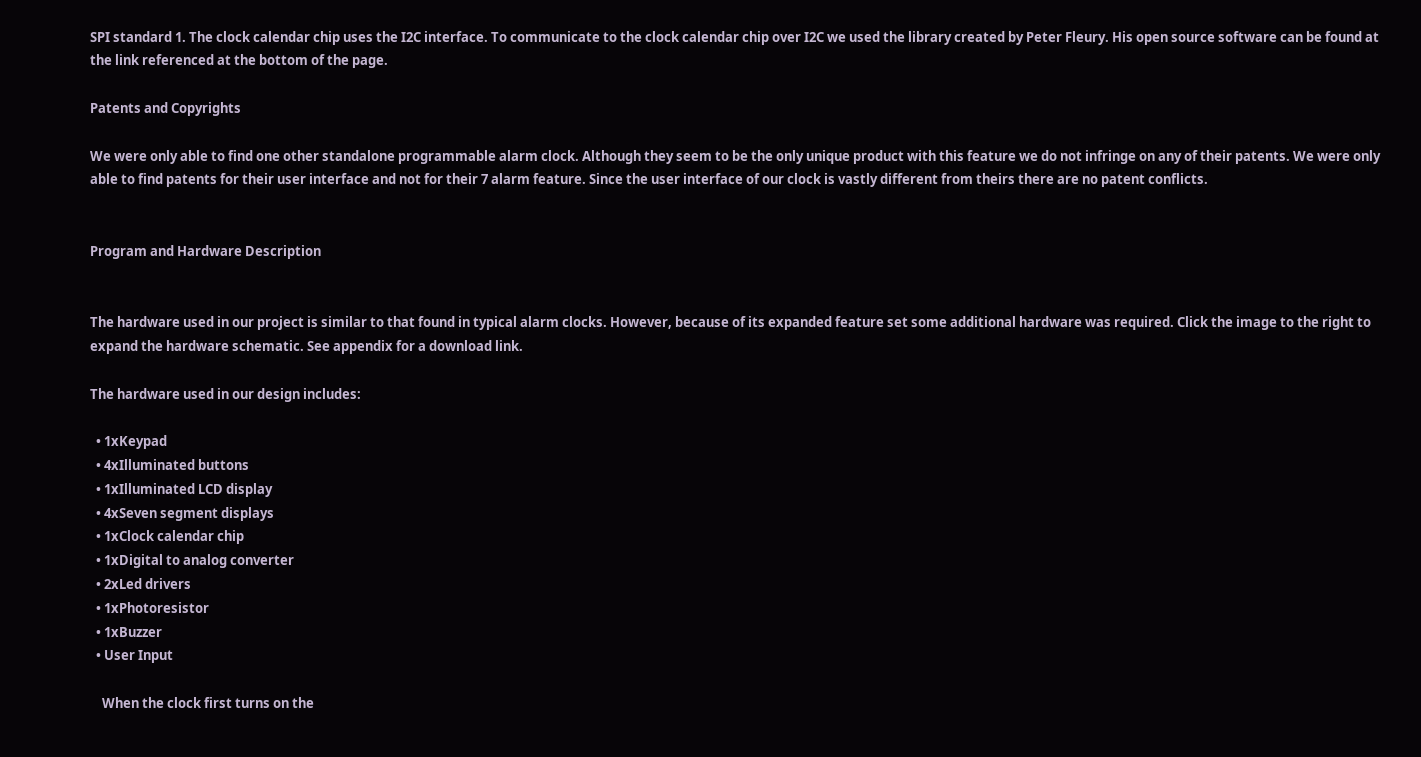SPI standard 1. The clock calendar chip uses the I2C interface. To communicate to the clock calendar chip over I2C we used the library created by Peter Fleury. His open source software can be found at the link referenced at the bottom of the page.

Patents and Copyrights

We were only able to find one other standalone programmable alarm clock. Although they seem to be the only unique product with this feature we do not infringe on any of their patents. We were only able to find patents for their user interface and not for their 7 alarm feature. Since the user interface of our clock is vastly different from theirs there are no patent conflicts.


Program and Hardware Description


The hardware used in our project is similar to that found in typical alarm clocks. However, because of its expanded feature set some additional hardware was required. Click the image to the right to expand the hardware schematic. See appendix for a download link.

The hardware used in our design includes:

  • 1xKeypad
  • 4xIlluminated buttons
  • 1xIlluminated LCD display
  • 4xSeven segment displays
  • 1xClock calendar chip
  • 1xDigital to analog converter
  • 2xLed drivers
  • 1xPhotoresistor
  • 1xBuzzer
  • User Input

    When the clock first turns on the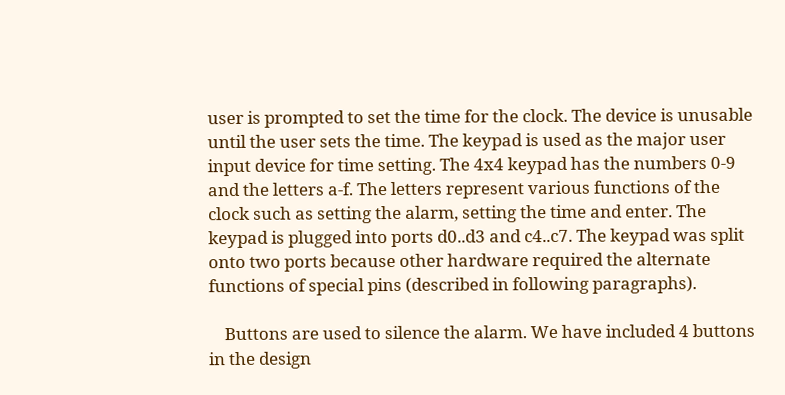user is prompted to set the time for the clock. The device is unusable until the user sets the time. The keypad is used as the major user input device for time setting. The 4x4 keypad has the numbers 0-9 and the letters a-f. The letters represent various functions of the clock such as setting the alarm, setting the time and enter. The keypad is plugged into ports d0..d3 and c4..c7. The keypad was split onto two ports because other hardware required the alternate functions of special pins (described in following paragraphs).

    Buttons are used to silence the alarm. We have included 4 buttons in the design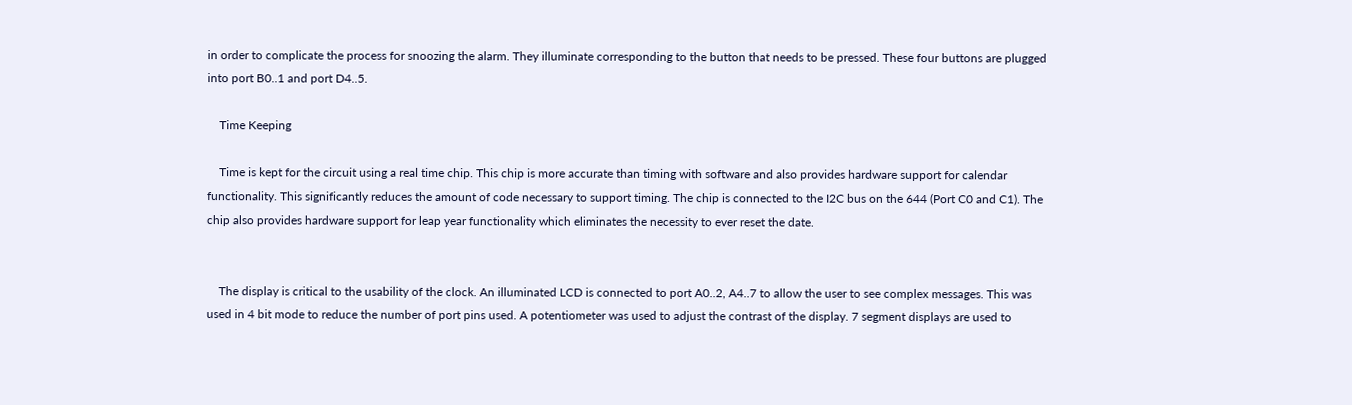in order to complicate the process for snoozing the alarm. They illuminate corresponding to the button that needs to be pressed. These four buttons are plugged into port B0..1 and port D4..5.

    Time Keeping

    Time is kept for the circuit using a real time chip. This chip is more accurate than timing with software and also provides hardware support for calendar functionality. This significantly reduces the amount of code necessary to support timing. The chip is connected to the I2C bus on the 644 (Port C0 and C1). The chip also provides hardware support for leap year functionality which eliminates the necessity to ever reset the date.


    The display is critical to the usability of the clock. An illuminated LCD is connected to port A0..2, A4..7 to allow the user to see complex messages. This was used in 4 bit mode to reduce the number of port pins used. A potentiometer was used to adjust the contrast of the display. 7 segment displays are used to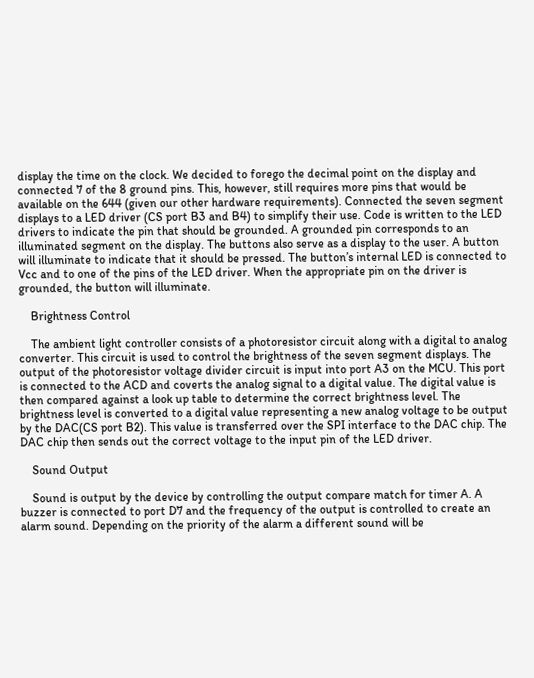display the time on the clock. We decided to forego the decimal point on the display and connected 7 of the 8 ground pins. This, however, still requires more pins that would be available on the 644 (given our other hardware requirements). Connected the seven segment displays to a LED driver (CS port B3 and B4) to simplify their use. Code is written to the LED drivers to indicate the pin that should be grounded. A grounded pin corresponds to an illuminated segment on the display. The buttons also serve as a display to the user. A button will illuminate to indicate that it should be pressed. The button’s internal LED is connected to Vcc and to one of the pins of the LED driver. When the appropriate pin on the driver is grounded, the button will illuminate.

    Brightness Control

    The ambient light controller consists of a photoresistor circuit along with a digital to analog converter. This circuit is used to control the brightness of the seven segment displays. The output of the photoresistor voltage divider circuit is input into port A3 on the MCU. This port is connected to the ACD and coverts the analog signal to a digital value. The digital value is then compared against a look up table to determine the correct brightness level. The brightness level is converted to a digital value representing a new analog voltage to be output by the DAC(CS port B2). This value is transferred over the SPI interface to the DAC chip. The DAC chip then sends out the correct voltage to the input pin of the LED driver.

    Sound Output

    Sound is output by the device by controlling the output compare match for timer A. A buzzer is connected to port D7 and the frequency of the output is controlled to create an alarm sound. Depending on the priority of the alarm a different sound will be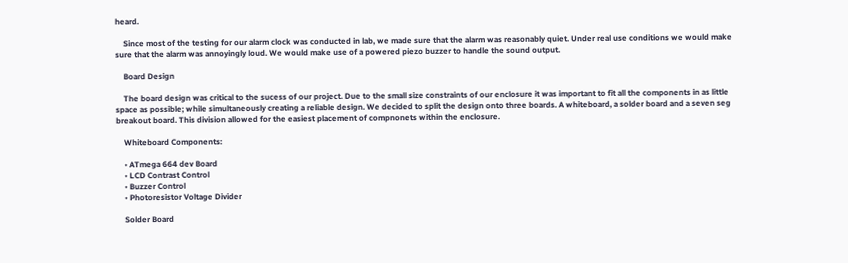heard.

    Since most of the testing for our alarm clock was conducted in lab, we made sure that the alarm was reasonably quiet. Under real use conditions we would make sure that the alarm was annoyingly loud. We would make use of a powered piezo buzzer to handle the sound output.

    Board Design

    The board design was critical to the sucess of our project. Due to the small size constraints of our enclosure it was important to fit all the components in as little space as possible; while simultaneously creating a reliable design. We decided to split the design onto three boards. A whiteboard, a solder board and a seven seg breakout board. This division allowed for the easiest placement of compnonets within the enclosure.

    Whiteboard Components:

    • ATmega 664 dev Board
    • LCD Contrast Control
    • Buzzer Control
    • Photoresistor Voltage Divider

    Solder Board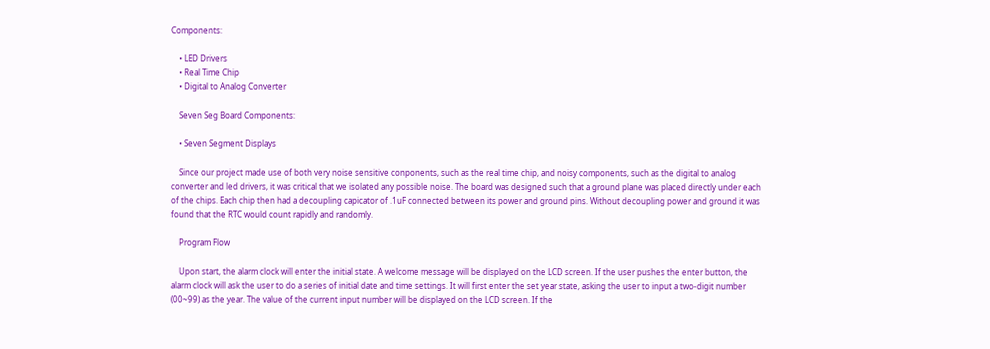Components:

    • LED Drivers
    • Real Time Chip
    • Digital to Analog Converter

    Seven Seg Board Components:

    • Seven Segment Displays

    Since our project made use of both very noise sensitive conponents, such as the real time chip, and noisy components, such as the digital to analog converter and led drivers, it was critical that we isolated any possible noise. The board was designed such that a ground plane was placed directly under each of the chips. Each chip then had a decoupling capicator of .1uF connected between its power and ground pins. Without decoupling power and ground it was found that the RTC would count rapidly and randomly.

    Program Flow

    Upon start, the alarm clock will enter the initial state. A welcome message will be displayed on the LCD screen. If the user pushes the enter button, the alarm clock will ask the user to do a series of initial date and time settings. It will first enter the set year state, asking the user to input a two-digit number (00~99) as the year. The value of the current input number will be displayed on the LCD screen. If the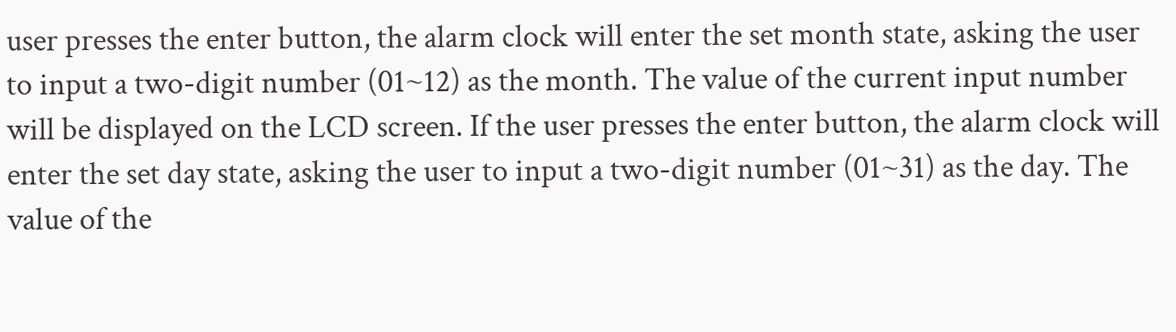user presses the enter button, the alarm clock will enter the set month state, asking the user to input a two-digit number (01~12) as the month. The value of the current input number will be displayed on the LCD screen. If the user presses the enter button, the alarm clock will enter the set day state, asking the user to input a two-digit number (01~31) as the day. The value of the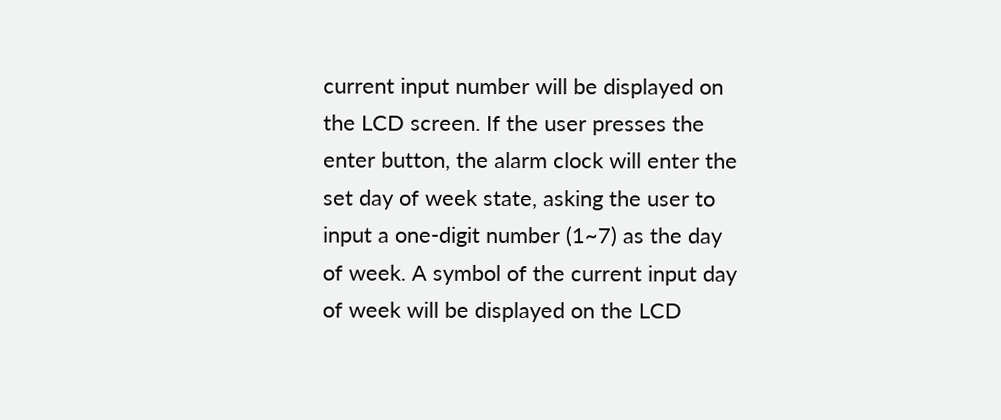current input number will be displayed on the LCD screen. If the user presses the enter button, the alarm clock will enter the set day of week state, asking the user to input a one-digit number (1~7) as the day of week. A symbol of the current input day of week will be displayed on the LCD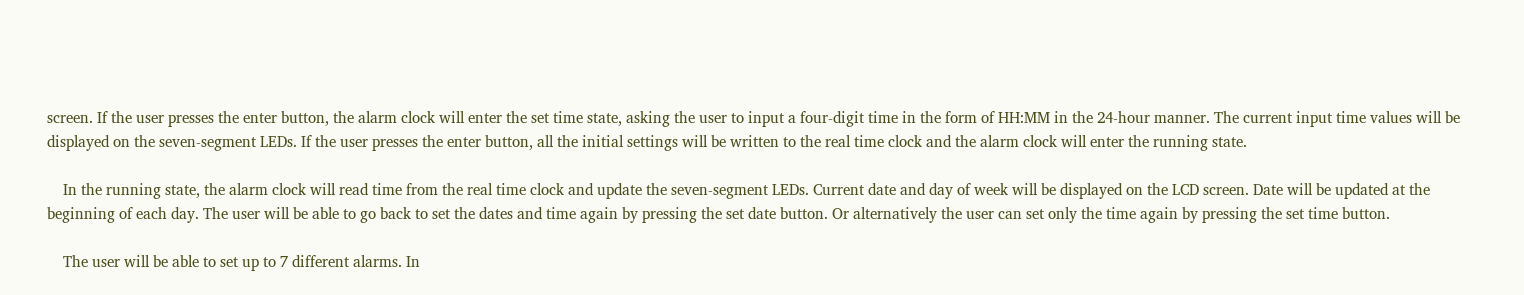screen. If the user presses the enter button, the alarm clock will enter the set time state, asking the user to input a four-digit time in the form of HH:MM in the 24-hour manner. The current input time values will be displayed on the seven-segment LEDs. If the user presses the enter button, all the initial settings will be written to the real time clock and the alarm clock will enter the running state.

    In the running state, the alarm clock will read time from the real time clock and update the seven-segment LEDs. Current date and day of week will be displayed on the LCD screen. Date will be updated at the beginning of each day. The user will be able to go back to set the dates and time again by pressing the set date button. Or alternatively the user can set only the time again by pressing the set time button.

    The user will be able to set up to 7 different alarms. In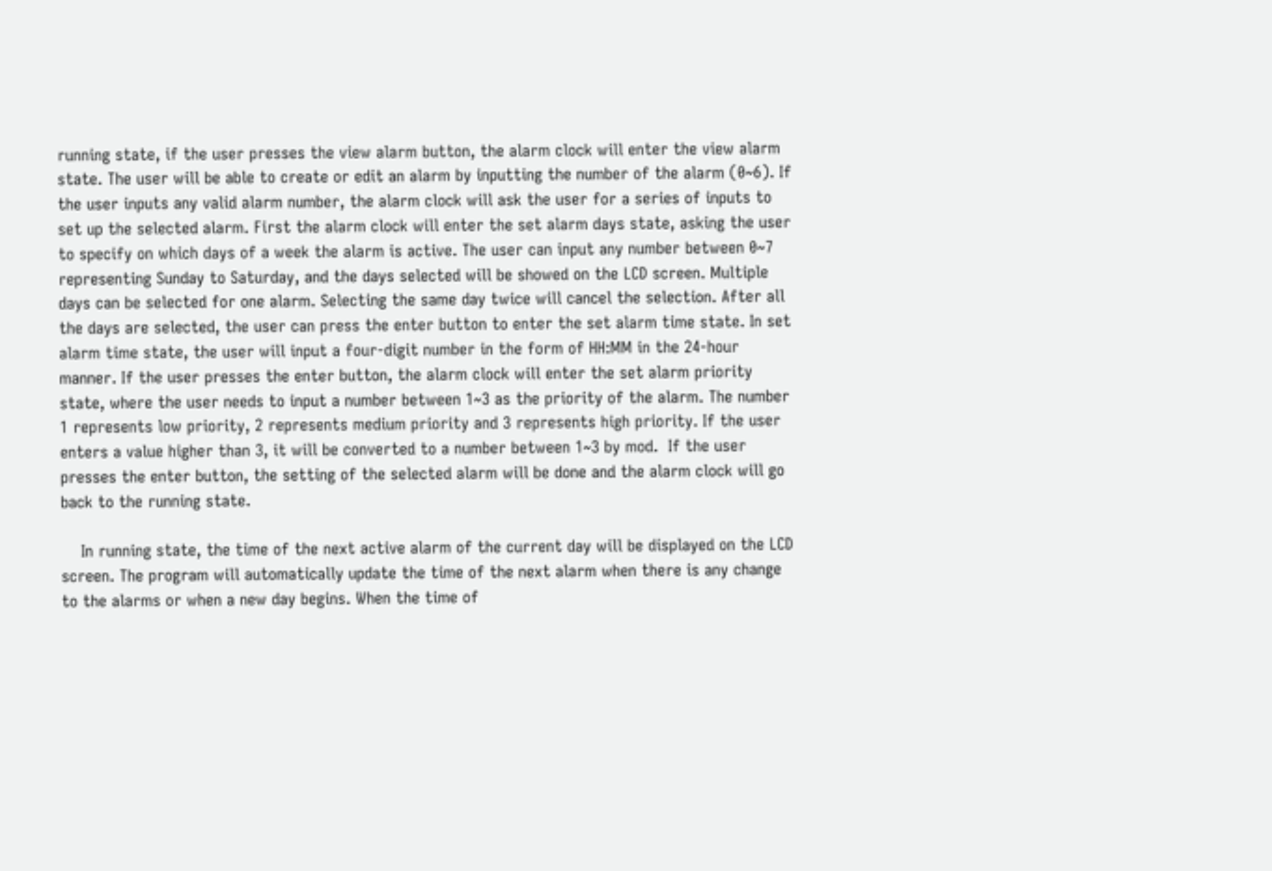running state, if the user presses the view alarm button, the alarm clock will enter the view alarm state. The user will be able to create or edit an alarm by inputting the number of the alarm (0~6). If the user inputs any valid alarm number, the alarm clock will ask the user for a series of inputs to set up the selected alarm. First the alarm clock will enter the set alarm days state, asking the user to specify on which days of a week the alarm is active. The user can input any number between 0~7 representing Sunday to Saturday, and the days selected will be showed on the LCD screen. Multiple days can be selected for one alarm. Selecting the same day twice will cancel the selection. After all the days are selected, the user can press the enter button to enter the set alarm time state. In set alarm time state, the user will input a four-digit number in the form of HH:MM in the 24-hour manner. If the user presses the enter button, the alarm clock will enter the set alarm priority state, where the user needs to input a number between 1~3 as the priority of the alarm. The number 1 represents low priority, 2 represents medium priority and 3 represents high priority. If the user enters a value higher than 3, it will be converted to a number between 1~3 by mod.  If the user presses the enter button, the setting of the selected alarm will be done and the alarm clock will go back to the running state.

    In running state, the time of the next active alarm of the current day will be displayed on the LCD screen. The program will automatically update the time of the next alarm when there is any change to the alarms or when a new day begins. When the time of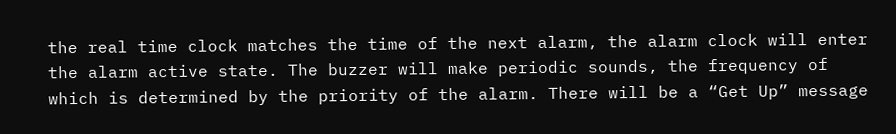the real time clock matches the time of the next alarm, the alarm clock will enter the alarm active state. The buzzer will make periodic sounds, the frequency of which is determined by the priority of the alarm. There will be a “Get Up” message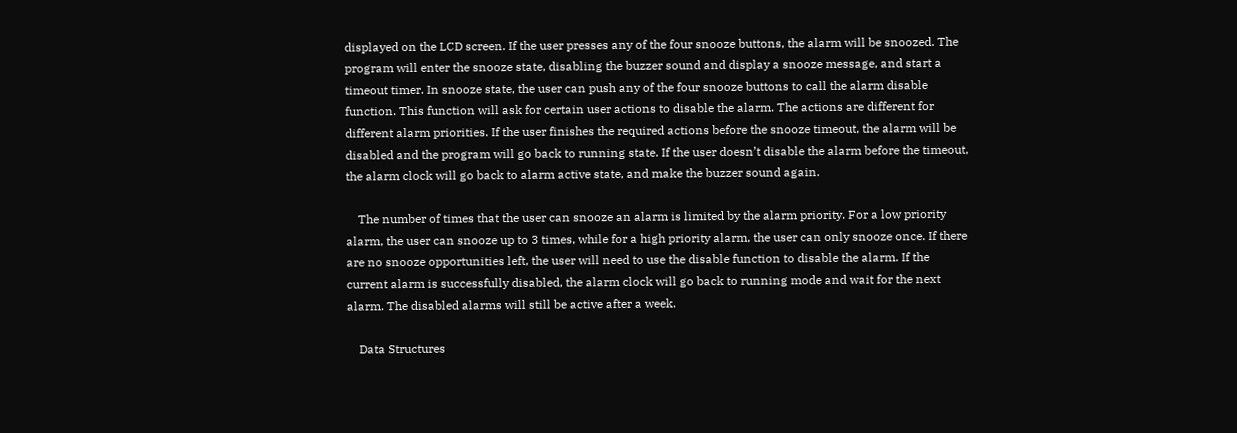displayed on the LCD screen. If the user presses any of the four snooze buttons, the alarm will be snoozed. The program will enter the snooze state, disabling the buzzer sound and display a snooze message, and start a timeout timer. In snooze state, the user can push any of the four snooze buttons to call the alarm disable function. This function will ask for certain user actions to disable the alarm. The actions are different for different alarm priorities. If the user finishes the required actions before the snooze timeout, the alarm will be disabled and the program will go back to running state. If the user doesn’t disable the alarm before the timeout, the alarm clock will go back to alarm active state, and make the buzzer sound again.

    The number of times that the user can snooze an alarm is limited by the alarm priority. For a low priority alarm, the user can snooze up to 3 times, while for a high priority alarm, the user can only snooze once. If there are no snooze opportunities left, the user will need to use the disable function to disable the alarm. If the current alarm is successfully disabled, the alarm clock will go back to running mode and wait for the next alarm. The disabled alarms will still be active after a week.

    Data Structures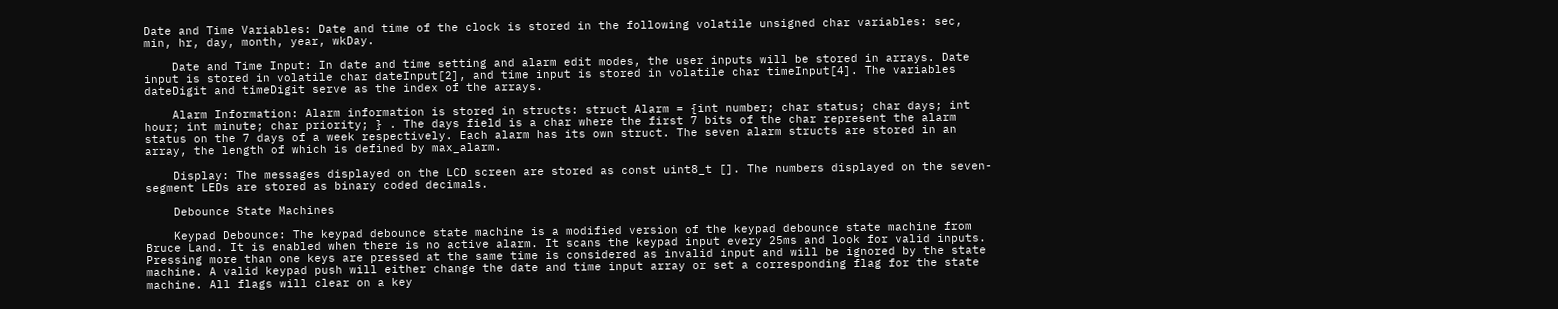Date and Time Variables: Date and time of the clock is stored in the following volatile unsigned char variables: sec, min, hr, day, month, year, wkDay.

    Date and Time Input: In date and time setting and alarm edit modes, the user inputs will be stored in arrays. Date input is stored in volatile char dateInput[2], and time input is stored in volatile char timeInput[4]. The variables dateDigit and timeDigit serve as the index of the arrays.

    Alarm Information: Alarm information is stored in structs: struct Alarm = {int number; char status; char days; int hour; int minute; char priority; } . The days field is a char where the first 7 bits of the char represent the alarm status on the 7 days of a week respectively. Each alarm has its own struct. The seven alarm structs are stored in an array, the length of which is defined by max_alarm.

    Display: The messages displayed on the LCD screen are stored as const uint8_t []. The numbers displayed on the seven-segment LEDs are stored as binary coded decimals.

    Debounce State Machines

    Keypad Debounce: The keypad debounce state machine is a modified version of the keypad debounce state machine from Bruce Land. It is enabled when there is no active alarm. It scans the keypad input every 25ms and look for valid inputs. Pressing more than one keys are pressed at the same time is considered as invalid input and will be ignored by the state machine. A valid keypad push will either change the date and time input array or set a corresponding flag for the state machine. All flags will clear on a key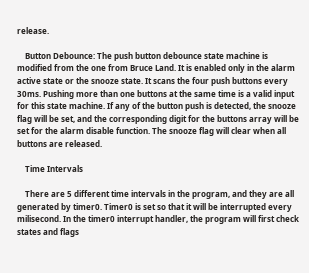release.

    Button Debounce: The push button debounce state machine is modified from the one from Bruce Land. It is enabled only in the alarm active state or the snooze state. It scans the four push buttons every 30ms. Pushing more than one buttons at the same time is a valid input for this state machine. If any of the button push is detected, the snooze flag will be set, and the corresponding digit for the buttons array will be set for the alarm disable function. The snooze flag will clear when all buttons are released.

    Time Intervals

    There are 5 different time intervals in the program, and they are all generated by timer0. Timer0 is set so that it will be interrupted every milisecond. In the timer0 interrupt handler, the program will first check states and flags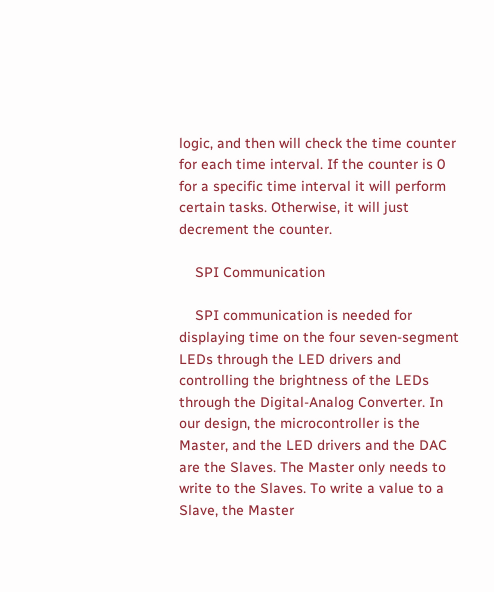logic, and then will check the time counter for each time interval. If the counter is 0 for a specific time interval it will perform certain tasks. Otherwise, it will just decrement the counter.

    SPI Communication

    SPI communication is needed for displaying time on the four seven-segment LEDs through the LED drivers and controlling the brightness of the LEDs through the Digital-Analog Converter. In our design, the microcontroller is the Master, and the LED drivers and the DAC are the Slaves. The Master only needs to write to the Slaves. To write a value to a Slave, the Master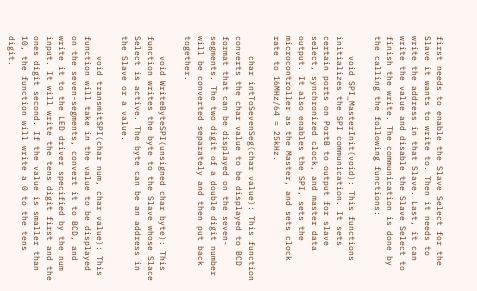first needs to enable the Slave Select for the Slave it wants to write to. Then it needs to write the address in that Slave. Last, it can write the value and disable the Slave Select to finish the write. The communication is done by the calling the following functions:

    void SPI_MasterInit(void): This functions initializes the SPI communication. It sets certain ports on PortB to output for slave select, synchronized clock, and master data output. It also enables the SPI, sets the microcontroller as the Master, and sets clock rate to 16MHz/64 = 25kHz.

    char intToSevenSeg(char value): This function converts the char value to be displayed to BCD format that can be displayed on the seven-segments. The two digit of a double digit number will be converted separately and then put back together.

    void WriteByteSPI(unsigned char byte): This function writes the byte to the Slave whose Slace Select is active. The byte can be an address in the Slave or a value.

    void transmitSPI(char num, char value): This function will take in the value to be displayed on the seven-segments, convert it to BCD, and write it to the LED driver specified by the num input. It will write the tens digit first and the ones digit second. If the value is smaller than 10, the function will write a 0 to the tens digit.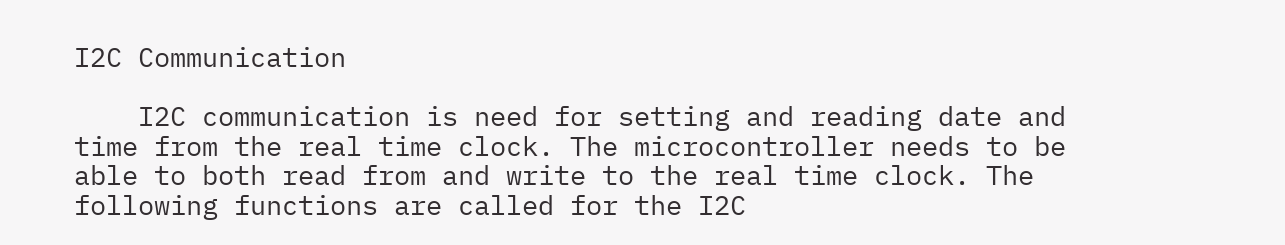I2C Communication

    I2C communication is need for setting and reading date and time from the real time clock. The microcontroller needs to be able to both read from and write to the real time clock. The following functions are called for the I2C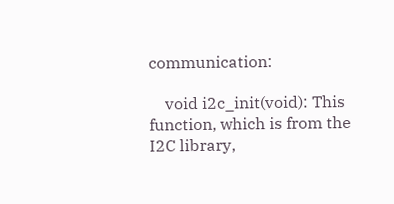communication:

    void i2c_init(void): This function, which is from the I2C library,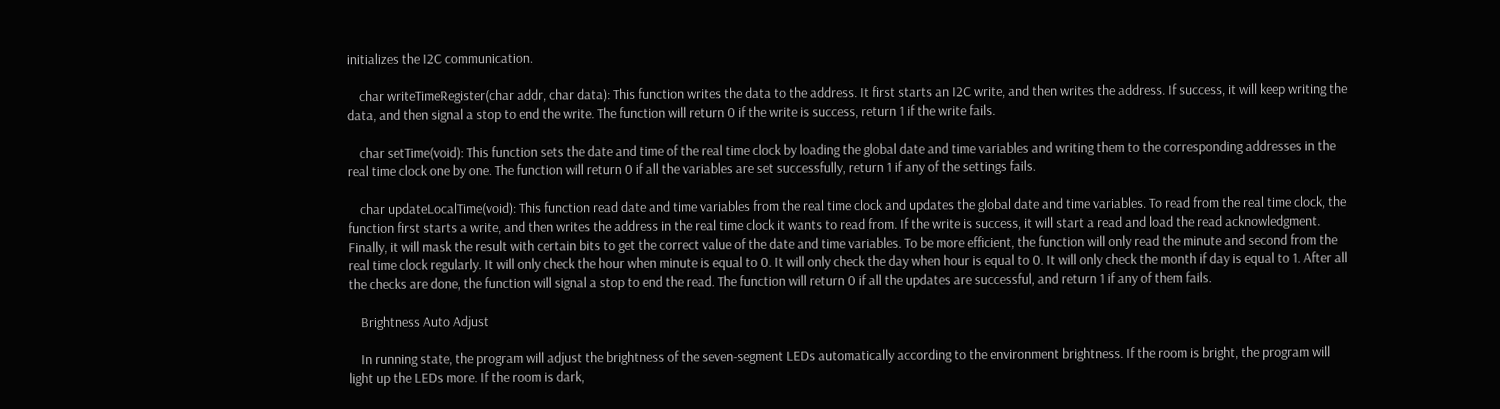initializes the I2C communication.

    char writeTimeRegister(char addr, char data): This function writes the data to the address. It first starts an I2C write, and then writes the address. If success, it will keep writing the data, and then signal a stop to end the write. The function will return 0 if the write is success, return 1 if the write fails.

    char setTime(void): This function sets the date and time of the real time clock by loading the global date and time variables and writing them to the corresponding addresses in the real time clock one by one. The function will return 0 if all the variables are set successfully, return 1 if any of the settings fails.

    char updateLocalTime(void): This function read date and time variables from the real time clock and updates the global date and time variables. To read from the real time clock, the function first starts a write, and then writes the address in the real time clock it wants to read from. If the write is success, it will start a read and load the read acknowledgment. Finally, it will mask the result with certain bits to get the correct value of the date and time variables. To be more efficient, the function will only read the minute and second from the real time clock regularly. It will only check the hour when minute is equal to 0. It will only check the day when hour is equal to 0. It will only check the month if day is equal to 1. After all the checks are done, the function will signal a stop to end the read. The function will return 0 if all the updates are successful, and return 1 if any of them fails.

    Brightness Auto Adjust

    In running state, the program will adjust the brightness of the seven-segment LEDs automatically according to the environment brightness. If the room is bright, the program will light up the LEDs more. If the room is dark,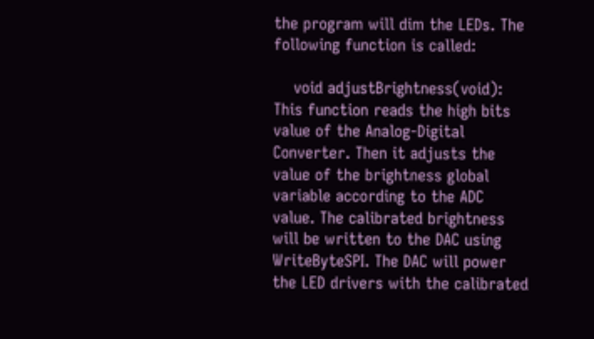the program will dim the LEDs. The following function is called:

    void adjustBrightness(void): This function reads the high bits value of the Analog-Digital Converter. Then it adjusts the value of the brightness global variable according to the ADC value. The calibrated brightness will be written to the DAC using WriteByteSPI. The DAC will power the LED drivers with the calibrated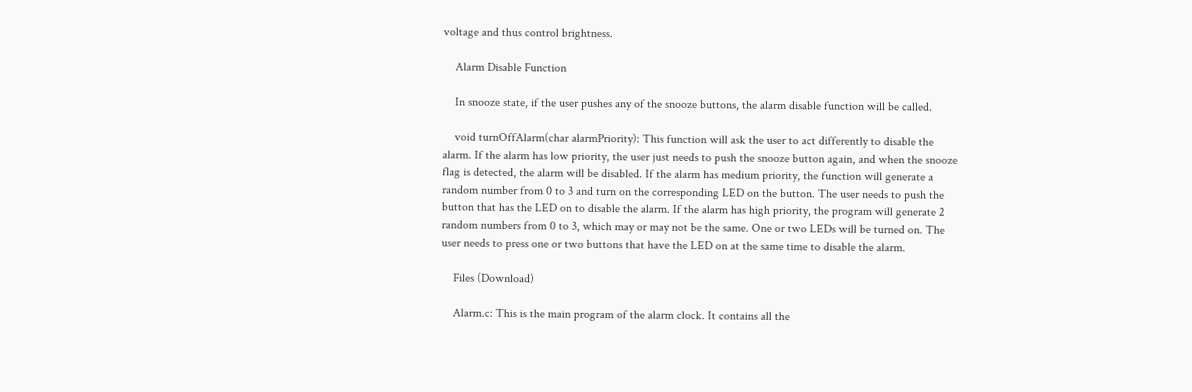voltage and thus control brightness.

    Alarm Disable Function

    In snooze state, if the user pushes any of the snooze buttons, the alarm disable function will be called.

    void turnOffAlarm(char alarmPriority): This function will ask the user to act differently to disable the alarm. If the alarm has low priority, the user just needs to push the snooze button again, and when the snooze flag is detected, the alarm will be disabled. If the alarm has medium priority, the function will generate a random number from 0 to 3 and turn on the corresponding LED on the button. The user needs to push the button that has the LED on to disable the alarm. If the alarm has high priority, the program will generate 2 random numbers from 0 to 3, which may or may not be the same. One or two LEDs will be turned on. The user needs to press one or two buttons that have the LED on at the same time to disable the alarm.

    Files (Download)

    Alarm.c: This is the main program of the alarm clock. It contains all the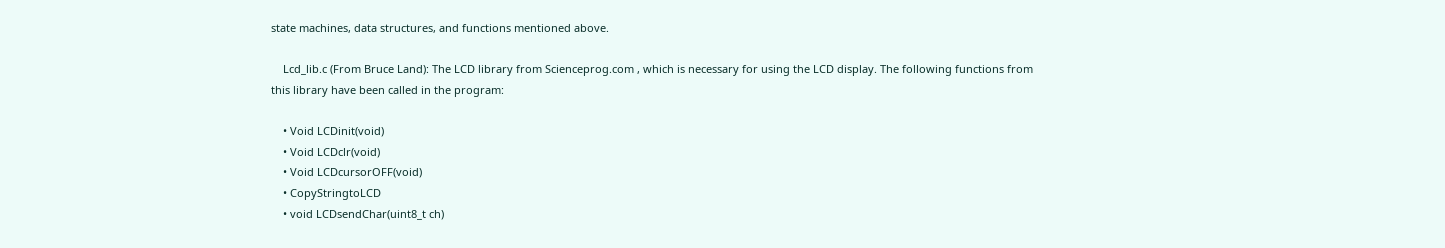state machines, data structures, and functions mentioned above.

    Lcd_lib.c (From Bruce Land): The LCD library from Scienceprog.com , which is necessary for using the LCD display. The following functions from this library have been called in the program:

    • Void LCDinit(void)
    • Void LCDclr(void)
    • Void LCDcursorOFF(void)
    • CopyStringtoLCD
    • void LCDsendChar(uint8_t ch)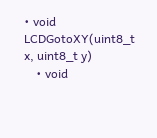• void LCDGotoXY(uint8_t x, uint8_t y)
    • void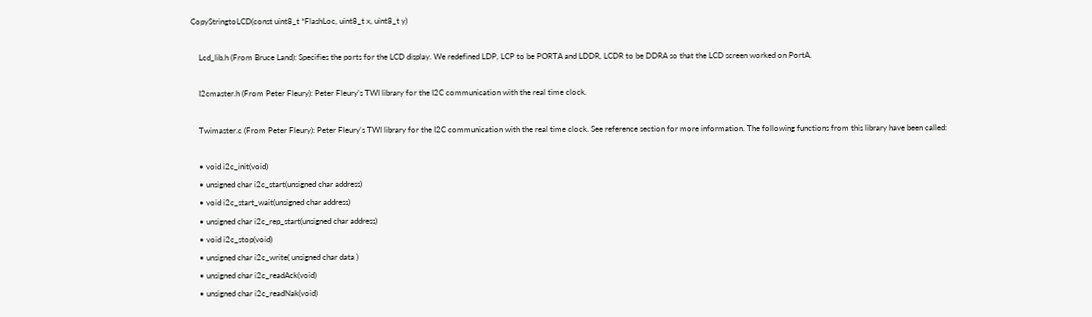CopyStringtoLCD(const uint8_t *FlashLoc, uint8_t x, uint8_t y)

    Lcd_lib.h (From Bruce Land): Specifies the ports for the LCD display. We redefined LDP, LCP to be PORTA and LDDR, LCDR to be DDRA so that the LCD screen worked on PortA.

    I2cmaster.h (From Peter Fleury): Peter Fleury’s TWI library for the I2C communication with the real time clock.

    Twimaster.c (From Peter Fleury): Peter Fleury’s TWI library for the I2C communication with the real time clock. See reference section for more information. The following functions from this library have been called:

    • void i2c_init(void)
    • unsigned char i2c_start(unsigned char address)
    • void i2c_start_wait(unsigned char address)
    • unsigned char i2c_rep_start(unsigned char address)
    • void i2c_stop(void)
    • unsigned char i2c_write( unsigned char data )
    • unsigned char i2c_readAck(void)
    • unsigned char i2c_readNak(void)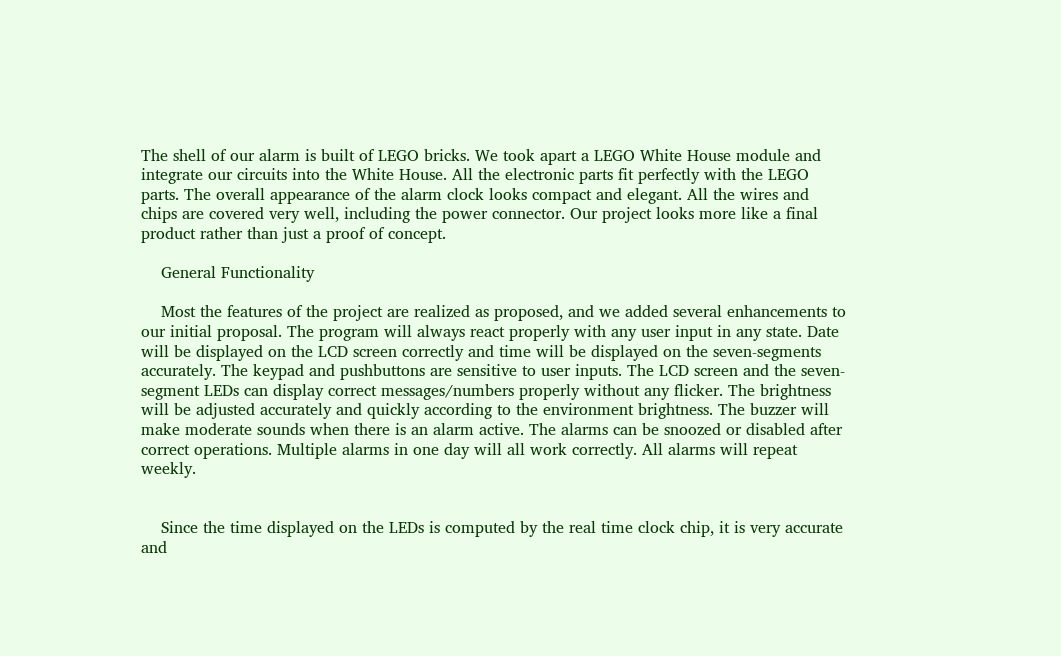The shell of our alarm is built of LEGO bricks. We took apart a LEGO White House module and integrate our circuits into the White House. All the electronic parts fit perfectly with the LEGO parts. The overall appearance of the alarm clock looks compact and elegant. All the wires and chips are covered very well, including the power connector. Our project looks more like a final product rather than just a proof of concept.

    General Functionality

    Most the features of the project are realized as proposed, and we added several enhancements to our initial proposal. The program will always react properly with any user input in any state. Date will be displayed on the LCD screen correctly and time will be displayed on the seven-segments accurately. The keypad and pushbuttons are sensitive to user inputs. The LCD screen and the seven-segment LEDs can display correct messages/numbers properly without any flicker. The brightness will be adjusted accurately and quickly according to the environment brightness. The buzzer will make moderate sounds when there is an alarm active. The alarms can be snoozed or disabled after correct operations. Multiple alarms in one day will all work correctly. All alarms will repeat weekly.


    Since the time displayed on the LEDs is computed by the real time clock chip, it is very accurate and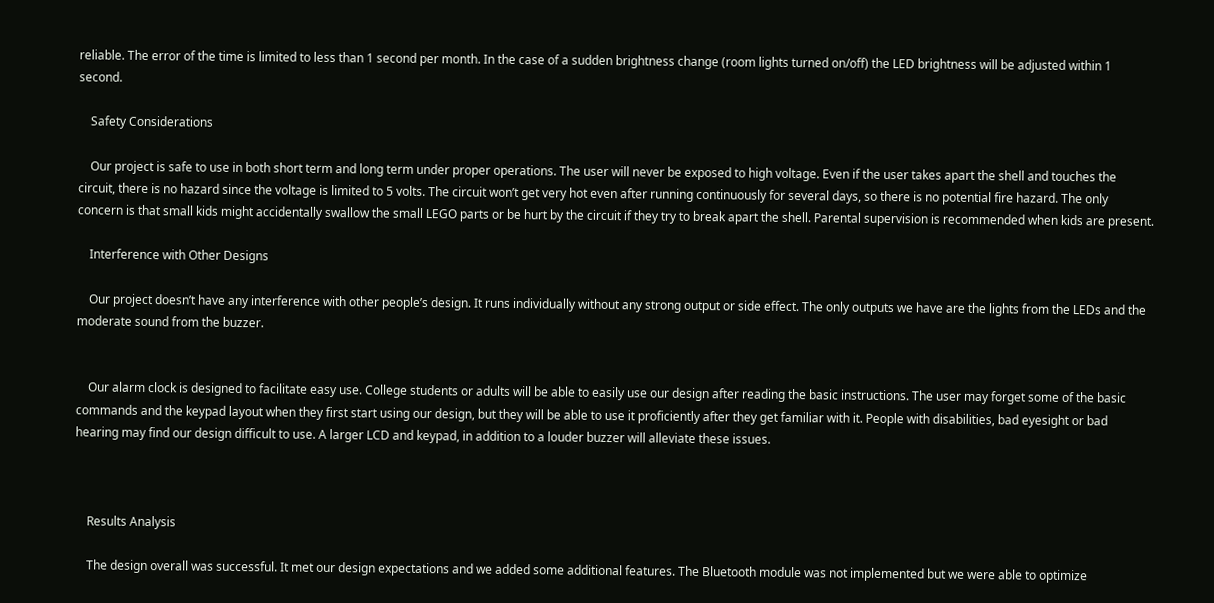reliable. The error of the time is limited to less than 1 second per month. In the case of a sudden brightness change (room lights turned on/off) the LED brightness will be adjusted within 1 second.

    Safety Considerations

    Our project is safe to use in both short term and long term under proper operations. The user will never be exposed to high voltage. Even if the user takes apart the shell and touches the circuit, there is no hazard since the voltage is limited to 5 volts. The circuit won’t get very hot even after running continuously for several days, so there is no potential fire hazard. The only concern is that small kids might accidentally swallow the small LEGO parts or be hurt by the circuit if they try to break apart the shell. Parental supervision is recommended when kids are present.

    Interference with Other Designs

    Our project doesn’t have any interference with other people’s design. It runs individually without any strong output or side effect. The only outputs we have are the lights from the LEDs and the moderate sound from the buzzer.


    Our alarm clock is designed to facilitate easy use. College students or adults will be able to easily use our design after reading the basic instructions. The user may forget some of the basic commands and the keypad layout when they first start using our design, but they will be able to use it proficiently after they get familiar with it. People with disabilities, bad eyesight or bad hearing may find our design difficult to use. A larger LCD and keypad, in addition to a louder buzzer will alleviate these issues.



    Results Analysis

    The design overall was successful. It met our design expectations and we added some additional features. The Bluetooth module was not implemented but we were able to optimize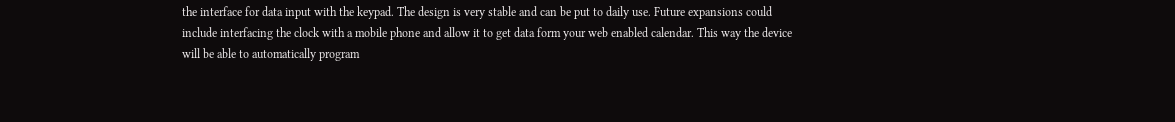the interface for data input with the keypad. The design is very stable and can be put to daily use. Future expansions could include interfacing the clock with a mobile phone and allow it to get data form your web enabled calendar. This way the device will be able to automatically program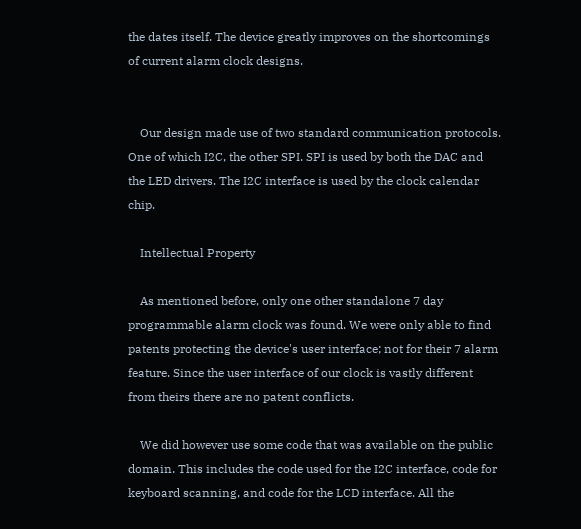the dates itself. The device greatly improves on the shortcomings of current alarm clock designs.


    Our design made use of two standard communication protocols. One of which I2C, the other SPI. SPI is used by both the DAC and the LED drivers. The I2C interface is used by the clock calendar chip.

    Intellectual Property

    As mentioned before, only one other standalone 7 day programmable alarm clock was found. We were only able to find patents protecting the device's user interface; not for their 7 alarm feature. Since the user interface of our clock is vastly different from theirs there are no patent conflicts.

    We did however use some code that was available on the public domain. This includes the code used for the I2C interface, code for keyboard scanning, and code for the LCD interface. All the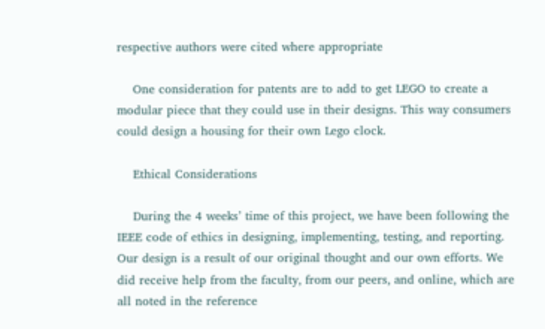respective authors were cited where appropriate

    One consideration for patents are to add to get LEGO to create a modular piece that they could use in their designs. This way consumers could design a housing for their own Lego clock.

    Ethical Considerations

    During the 4 weeks’ time of this project, we have been following the IEEE code of ethics in designing, implementing, testing, and reporting. Our design is a result of our original thought and our own efforts. We did receive help from the faculty, from our peers, and online, which are all noted in the reference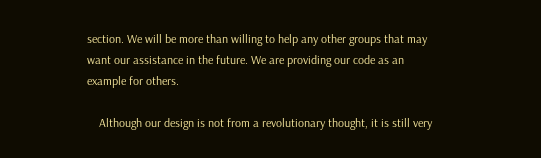section. We will be more than willing to help any other groups that may want our assistance in the future. We are providing our code as an example for others.

    Although our design is not from a revolutionary thought, it is still very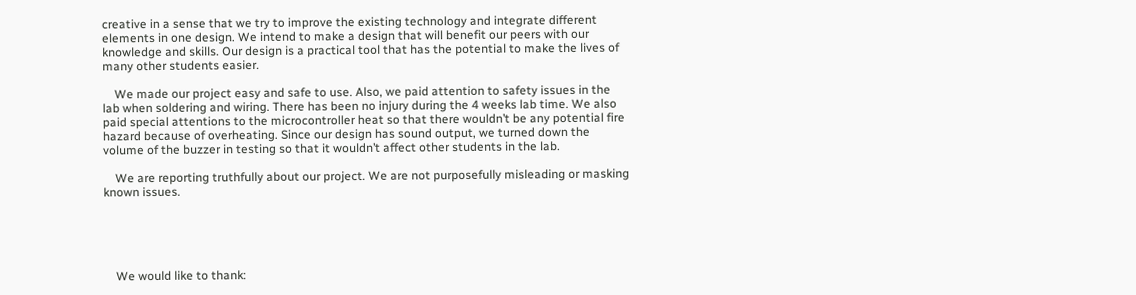creative in a sense that we try to improve the existing technology and integrate different elements in one design. We intend to make a design that will benefit our peers with our knowledge and skills. Our design is a practical tool that has the potential to make the lives of many other students easier.

    We made our project easy and safe to use. Also, we paid attention to safety issues in the lab when soldering and wiring. There has been no injury during the 4 weeks lab time. We also paid special attentions to the microcontroller heat so that there wouldn’t be any potential fire hazard because of overheating. Since our design has sound output, we turned down the volume of the buzzer in testing so that it wouldn’t affect other students in the lab.

    We are reporting truthfully about our project. We are not purposefully misleading or masking known issues.





    We would like to thank: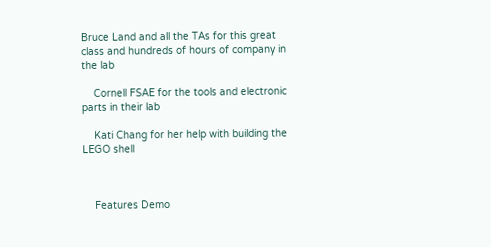Bruce Land and all the TAs for this great class and hundreds of hours of company in the lab

    Cornell FSAE for the tools and electronic parts in their lab

    Kati Chang for her help with building the LEGO shell



    Features Demo